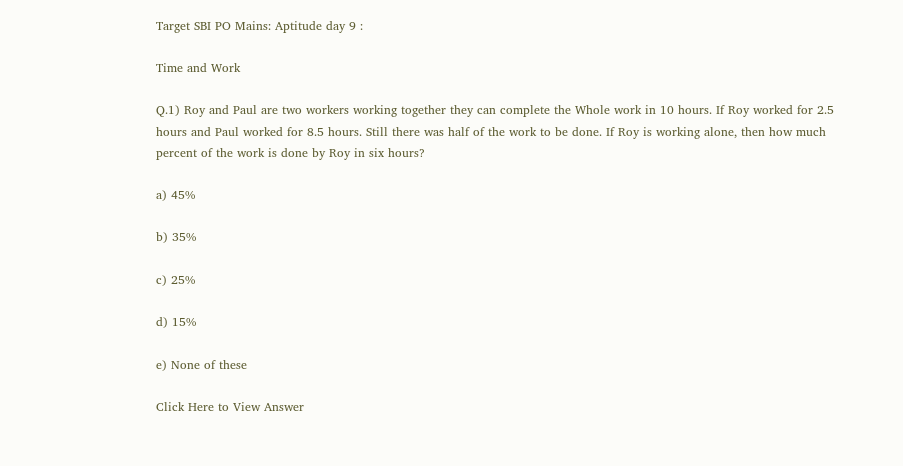Target SBI PO Mains: Aptitude day 9 :

Time and Work

Q.1) Roy and Paul are two workers working together they can complete the Whole work in 10 hours. If Roy worked for 2.5 hours and Paul worked for 8.5 hours. Still there was half of the work to be done. If Roy is working alone, then how much percent of the work is done by Roy in six hours?

a) 45%

b) 35%

c) 25%

d) 15%

e) None of these

Click Here to View Answer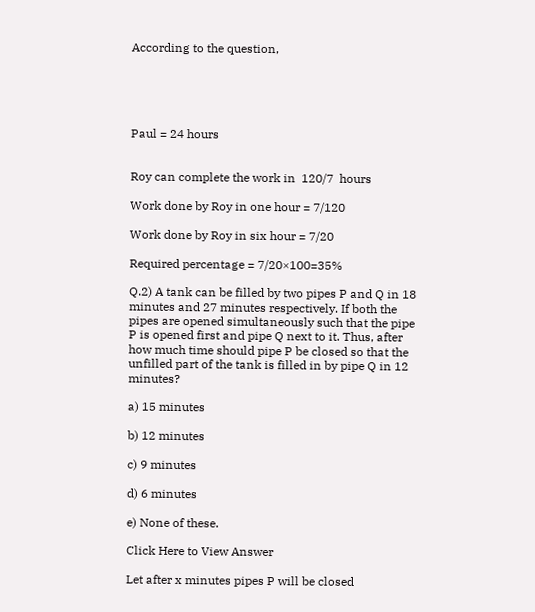According to the question,





Paul = 24 hours


Roy can complete the work in  120/7  hours

Work done by Roy in one hour = 7/120

Work done by Roy in six hour = 7/20

Required percentage = 7/20×100=35%

Q.2) A tank can be filled by two pipes P and Q in 18 minutes and 27 minutes respectively. If both the pipes are opened simultaneously such that the pipe P is opened first and pipe Q next to it. Thus, after how much time should pipe P be closed so that the unfilled part of the tank is filled in by pipe Q in 12 minutes?

a) 15 minutes

b) 12 minutes

c) 9 minutes

d) 6 minutes

e) None of these.

Click Here to View Answer

Let after x minutes pipes P will be closed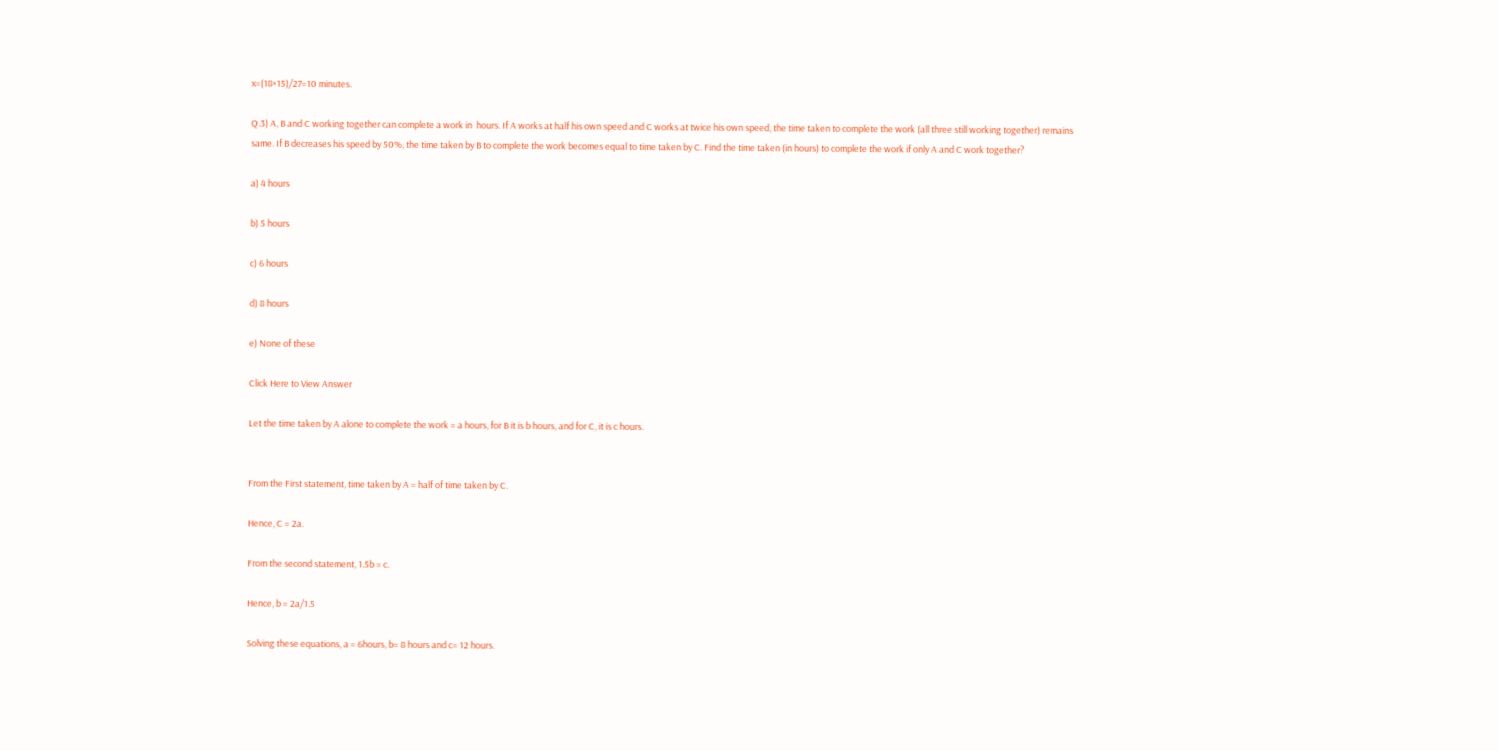x=(18×15)/27=10 minutes.

Q.3) A, B and C working together can complete a work in  hours. If A works at half his own speed and C works at twice his own speed, the time taken to complete the work (all three still working together) remains same. If B decreases his speed by 50%, the time taken by B to complete the work becomes equal to time taken by C. Find the time taken (in hours) to complete the work if only A and C work together?

a) 4 hours

b) 5 hours

c) 6 hours

d) 8 hours

e) None of these

Click Here to View Answer

Let the time taken by A alone to complete the work = a hours, for B it is b hours, and for C, it is c hours.


From the First statement, time taken by A = half of time taken by C.

Hence, C = 2a.

From the second statement, 1.5b = c.

Hence, b = 2a/1.5

Solving these equations, a = 6hours, b= 8 hours and c= 12 hours.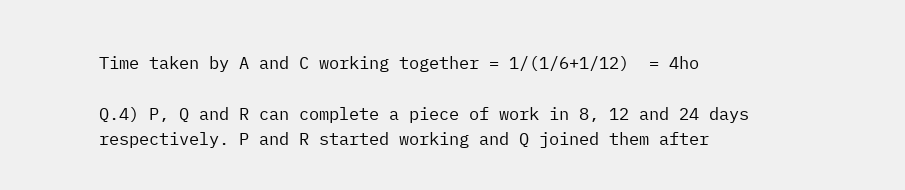Time taken by A and C working together = 1/(1/6+1/12)  = 4ho

Q.4) P, Q and R can complete a piece of work in 8, 12 and 24 days respectively. P and R started working and Q joined them after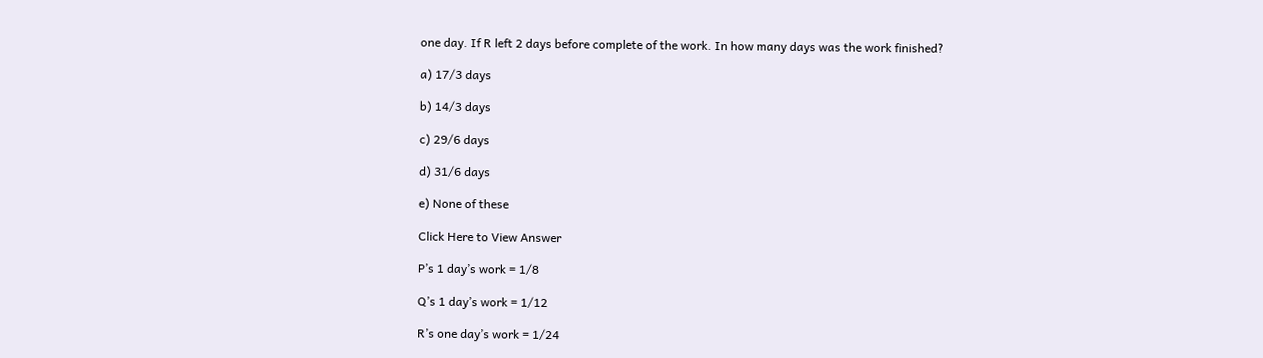one day. If R left 2 days before complete of the work. In how many days was the work finished?

a) 17/3 days

b) 14/3 days

c) 29/6 days

d) 31/6 days

e) None of these

Click Here to View Answer

P’s 1 day’s work = 1/8

Q’s 1 day’s work = 1/12

R’s one day’s work = 1/24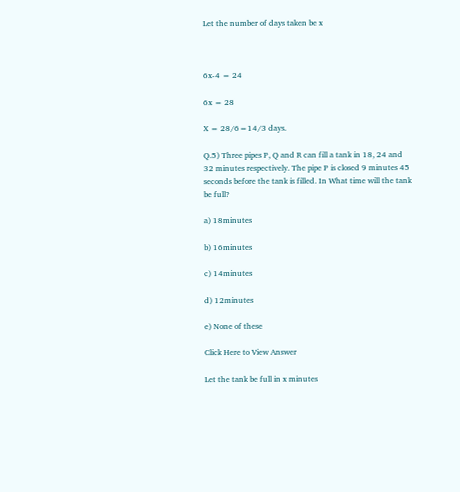Let the number of days taken be x



6x-4 = 24

6x = 28

X = 28/6=14/3 days.

Q.5) Three pipes P, Q and R can fill a tank in 18, 24 and 32 minutes respectively. The pipe P is closed 9 minutes 45 seconds before the tank is filled. In What time will the tank be full?

a) 18minutes

b) 16minutes

c) 14minutes

d) 12minutes

e) None of these

Click Here to View Answer

Let the tank be full in x minutes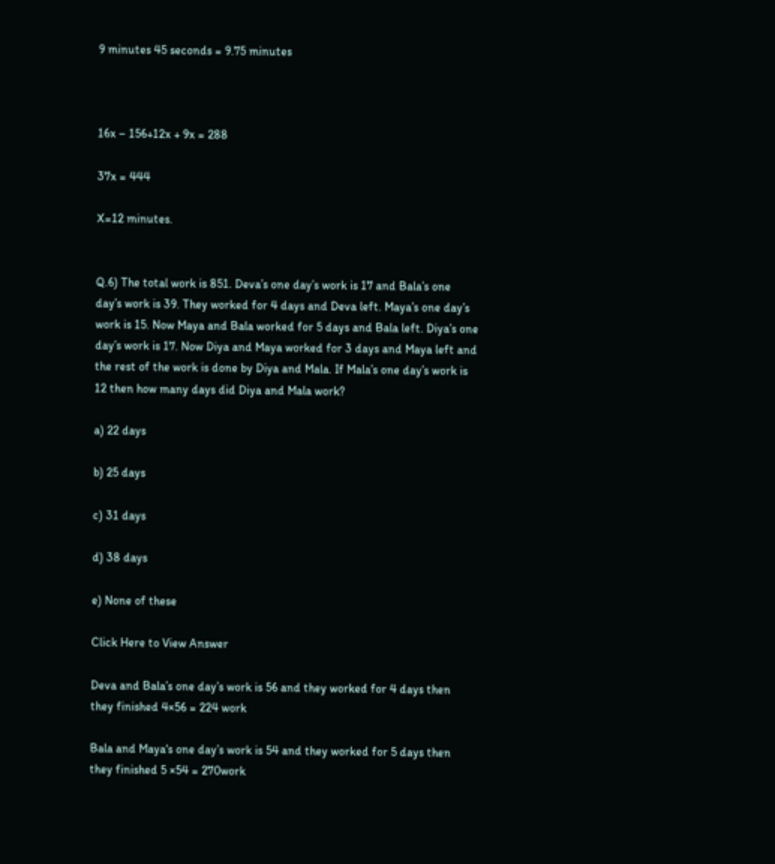9 minutes 45 seconds = 9.75 minutes



16x – 156+12x + 9x = 288

37x = 444

X=12 minutes.


Q.6) The total work is 851. Deva’s one day’s work is 17 and Bala’s one day’s work is 39. They worked for 4 days and Deva left. Maya’s one day’s work is 15. Now Maya and Bala worked for 5 days and Bala left. Diya’s one day’s work is 17. Now Diya and Maya worked for 3 days and Maya left and the rest of the work is done by Diya and Mala. If Mala’s one day’s work is 12 then how many days did Diya and Mala work?

a) 22 days

b) 25 days

c) 31 days

d) 38 days

e) None of these

Click Here to View Answer

Deva and Bala’s one day’s work is 56 and they worked for 4 days then they finished 4×56 = 224 work

Bala and Maya‘s one day’s work is 54 and they worked for 5 days then they finished 5 ×54 = 270work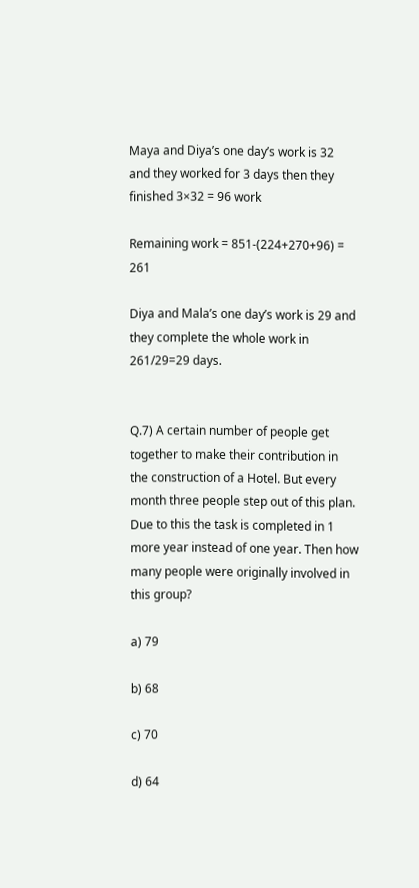Maya and Diya’s one day’s work is 32 and they worked for 3 days then they finished 3×32 = 96 work

Remaining work = 851-(224+270+96) = 261

Diya and Mala’s one day’s work is 29 and they complete the whole work in  261/29=29 days.


Q.7) A certain number of people get together to make their contribution in the construction of a Hotel. But every month three people step out of this plan. Due to this the task is completed in 1 more year instead of one year. Then how many people were originally involved in this group?

a) 79

b) 68

c) 70

d) 64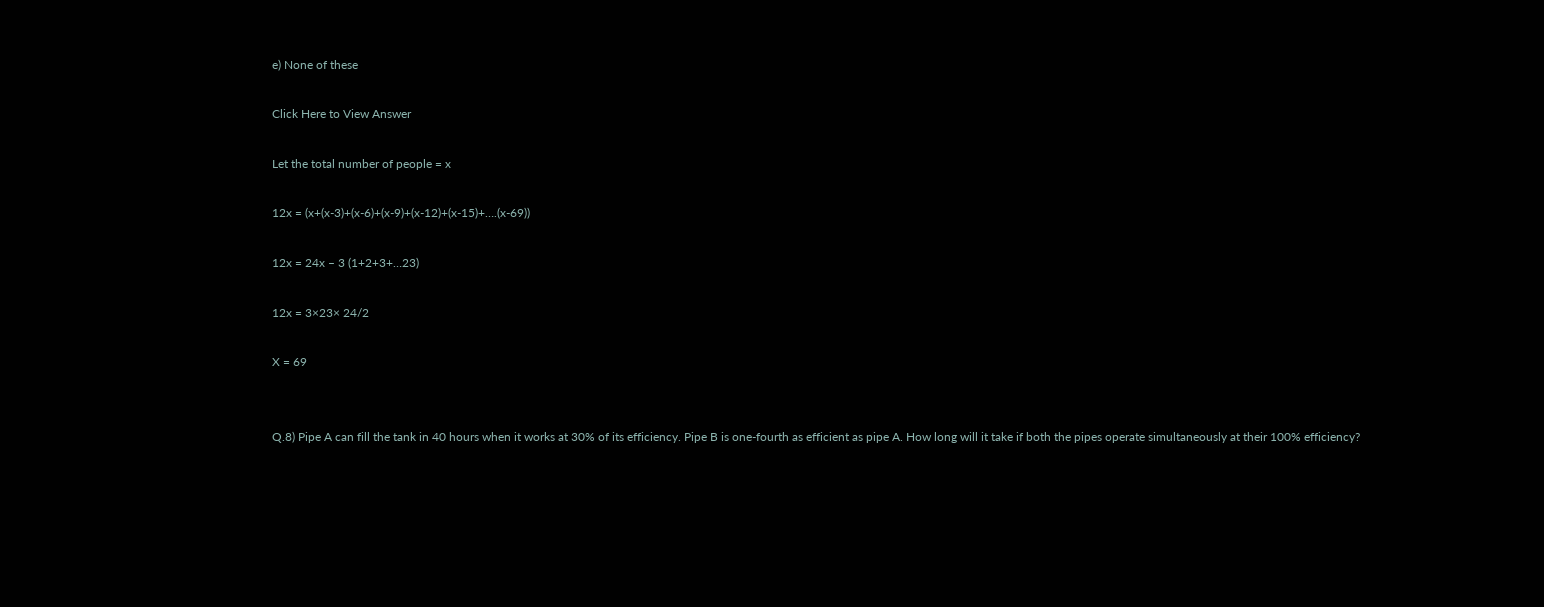e) None of these

Click Here to View Answer

Let the total number of people = x

12x = (x+(x-3)+(x-6)+(x-9)+(x-12)+(x-15)+….(x-69))

12x = 24x – 3 (1+2+3+…23)

12x = 3×23× 24/2

X = 69


Q.8) Pipe A can fill the tank in 40 hours when it works at 30% of its efficiency. Pipe B is one-fourth as efficient as pipe A. How long will it take if both the pipes operate simultaneously at their 100% efficiency?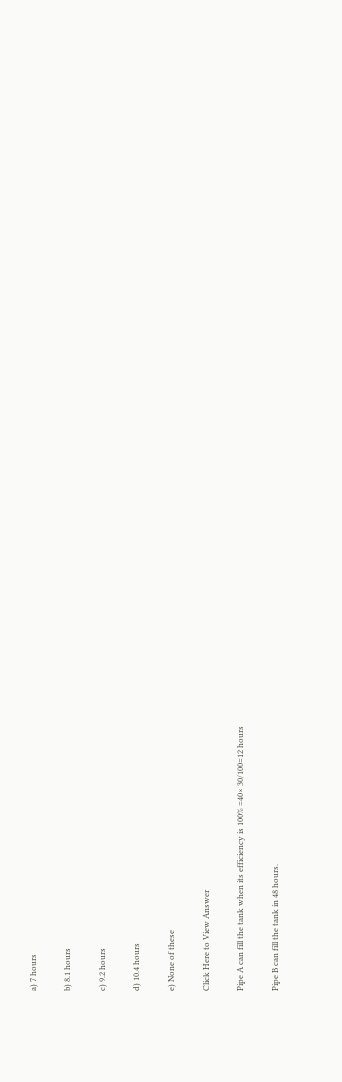a) 7 hours

b) 8.1 hours

c) 9.2 hours

d) 10.4 hours

e) None of these

Click Here to View Answer

Pipe A can fill the tank when its efficiency is 100% =40× 30/100=12 hours

Pipe B can fill the tank in 48 hours.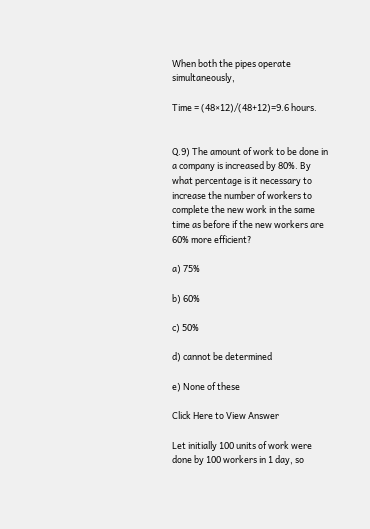When both the pipes operate simultaneously,

Time = (48×12)/(48+12)=9.6 hours.


Q.9) The amount of work to be done in a company is increased by 80%. By what percentage is it necessary to increase the number of workers to complete the new work in the same time as before if the new workers are 60% more efficient?

a) 75%

b) 60%

c) 50%

d) cannot be determined

e) None of these

Click Here to View Answer

Let initially 100 units of work were done by 100 workers in 1 day, so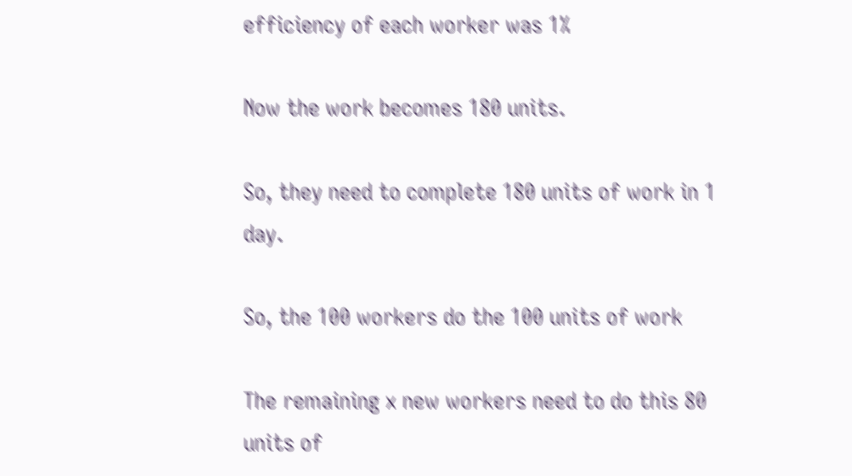efficiency of each worker was 1%

Now the work becomes 180 units.

So, they need to complete 180 units of work in 1 day.

So, the 100 workers do the 100 units of work

The remaining x new workers need to do this 80 units of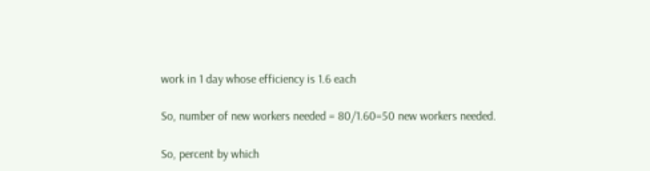work in 1 day whose efficiency is 1.6 each

So, number of new workers needed = 80/1.60=50 new workers needed.

So, percent by which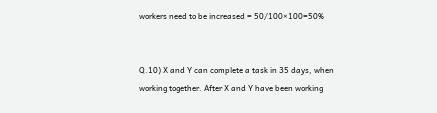workers need to be increased = 50/100×100=50%


Q.10) X and Y can complete a task in 35 days, when working together. After X and Y have been working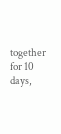together for 10 days,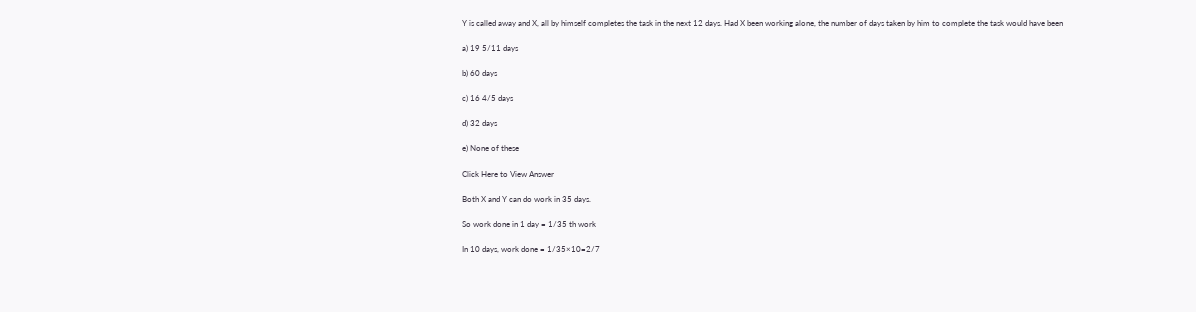Y is called away and X, all by himself completes the task in the next 12 days. Had X been working alone, the number of days taken by him to complete the task would have been

a) 19 5/11 days

b) 60 days

c) 16 4/5 days

d) 32 days

e) None of these

Click Here to View Answer

Both X and Y can do work in 35 days.

So work done in 1 day = 1/35 th work

In 10 days, work done = 1/35×10=2/7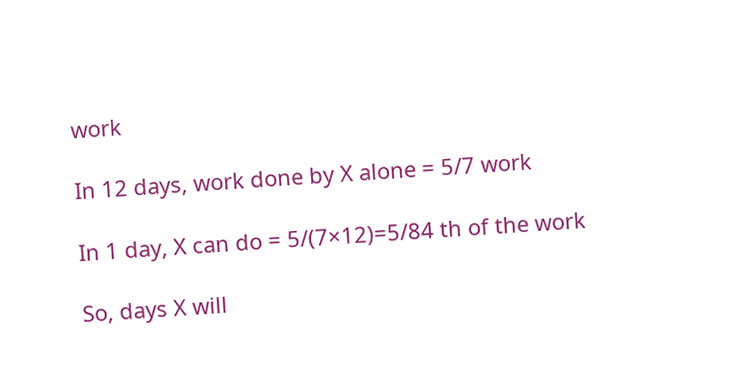work

In 12 days, work done by X alone = 5/7 work

In 1 day, X can do = 5/(7×12)=5/84 th of the work

So, days X will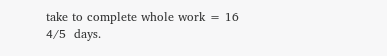take to complete whole work = 16 4/5  days.